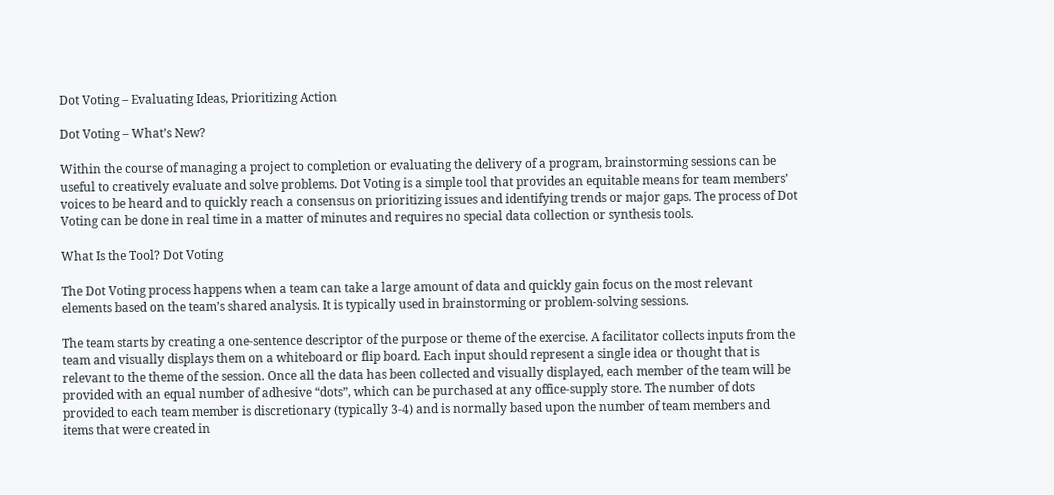Dot Voting – Evaluating Ideas, Prioritizing Action

Dot Voting – What’s New?

Within the course of managing a project to completion or evaluating the delivery of a program, brainstorming sessions can be useful to creatively evaluate and solve problems. Dot Voting is a simple tool that provides an equitable means for team members’ voices to be heard and to quickly reach a consensus on prioritizing issues and identifying trends or major gaps. The process of Dot Voting can be done in real time in a matter of minutes and requires no special data collection or synthesis tools.

What Is the Tool? Dot Voting

The Dot Voting process happens when a team can take a large amount of data and quickly gain focus on the most relevant elements based on the team’s shared analysis. It is typically used in brainstorming or problem-solving sessions.

The team starts by creating a one-sentence descriptor of the purpose or theme of the exercise. A facilitator collects inputs from the team and visually displays them on a whiteboard or flip board. Each input should represent a single idea or thought that is relevant to the theme of the session. Once all the data has been collected and visually displayed, each member of the team will be provided with an equal number of adhesive “dots”, which can be purchased at any office-supply store. The number of dots provided to each team member is discretionary (typically 3-4) and is normally based upon the number of team members and items that were created in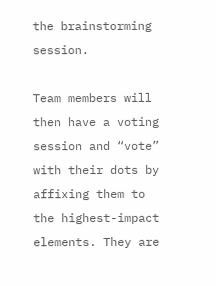the brainstorming session.

Team members will then have a voting session and “vote” with their dots by affixing them to the highest-impact elements. They are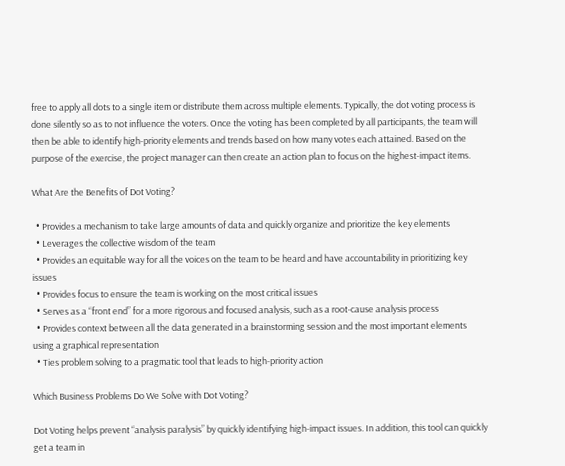free to apply all dots to a single item or distribute them across multiple elements. Typically, the dot voting process is done silently so as to not influence the voters. Once the voting has been completed by all participants, the team will then be able to identify high-priority elements and trends based on how many votes each attained. Based on the purpose of the exercise, the project manager can then create an action plan to focus on the highest-impact items.

What Are the Benefits of Dot Voting?

  • Provides a mechanism to take large amounts of data and quickly organize and prioritize the key elements
  • Leverages the collective wisdom of the team
  • Provides an equitable way for all the voices on the team to be heard and have accountability in prioritizing key issues
  • Provides focus to ensure the team is working on the most critical issues
  • Serves as a “front end” for a more rigorous and focused analysis, such as a root-cause analysis process
  • Provides context between all the data generated in a brainstorming session and the most important elements using a graphical representation
  • Ties problem solving to a pragmatic tool that leads to high-priority action

Which Business Problems Do We Solve with Dot Voting?

Dot Voting helps prevent “analysis paralysis” by quickly identifying high-impact issues. In addition, this tool can quickly get a team in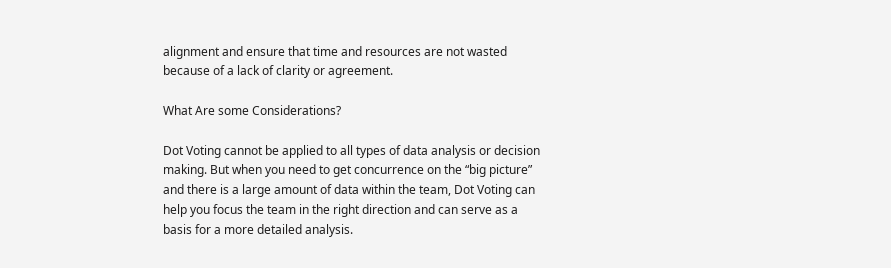alignment and ensure that time and resources are not wasted because of a lack of clarity or agreement.

What Are some Considerations?

Dot Voting cannot be applied to all types of data analysis or decision making. But when you need to get concurrence on the “big picture” and there is a large amount of data within the team, Dot Voting can help you focus the team in the right direction and can serve as a basis for a more detailed analysis.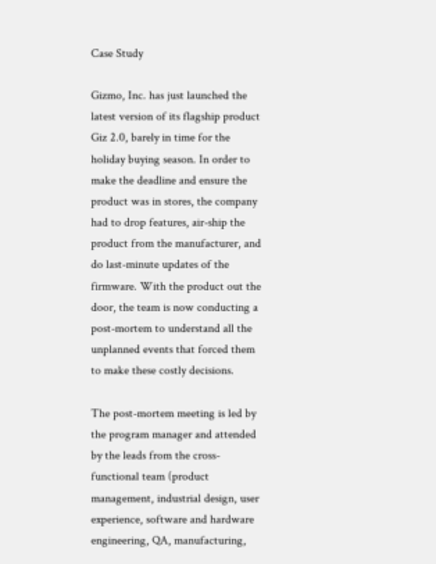Case Study

Gizmo, Inc. has just launched the latest version of its flagship product Giz 2.0, barely in time for the holiday buying season. In order to make the deadline and ensure the product was in stores, the company had to drop features, air-ship the product from the manufacturer, and do last-minute updates of the firmware. With the product out the door, the team is now conducting a post-mortem to understand all the unplanned events that forced them to make these costly decisions.

The post-mortem meeting is led by the program manager and attended by the leads from the cross-functional team (product management, industrial design, user experience, software and hardware engineering, QA, manufacturing,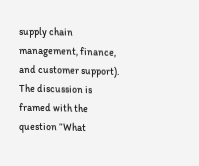supply chain management, finance, and customer support). The discussion is framed with the question “What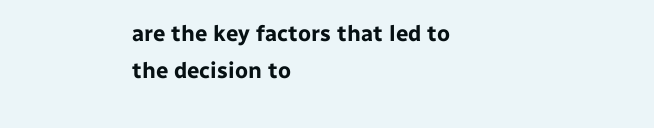are the key factors that led to the decision to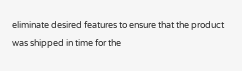eliminate desired features to ensure that the product was shipped in time for the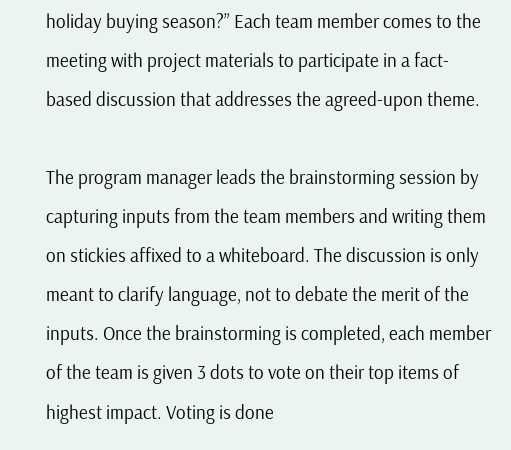holiday buying season?” Each team member comes to the meeting with project materials to participate in a fact-based discussion that addresses the agreed-upon theme.

The program manager leads the brainstorming session by capturing inputs from the team members and writing them on stickies affixed to a whiteboard. The discussion is only meant to clarify language, not to debate the merit of the inputs. Once the brainstorming is completed, each member of the team is given 3 dots to vote on their top items of highest impact. Voting is done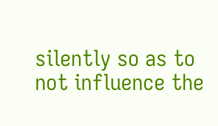silently so as to not influence the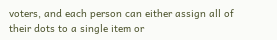voters, and each person can either assign all of their dots to a single item or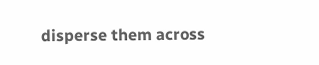disperse them across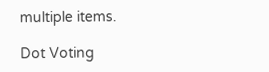multiple items.

Dot Voting